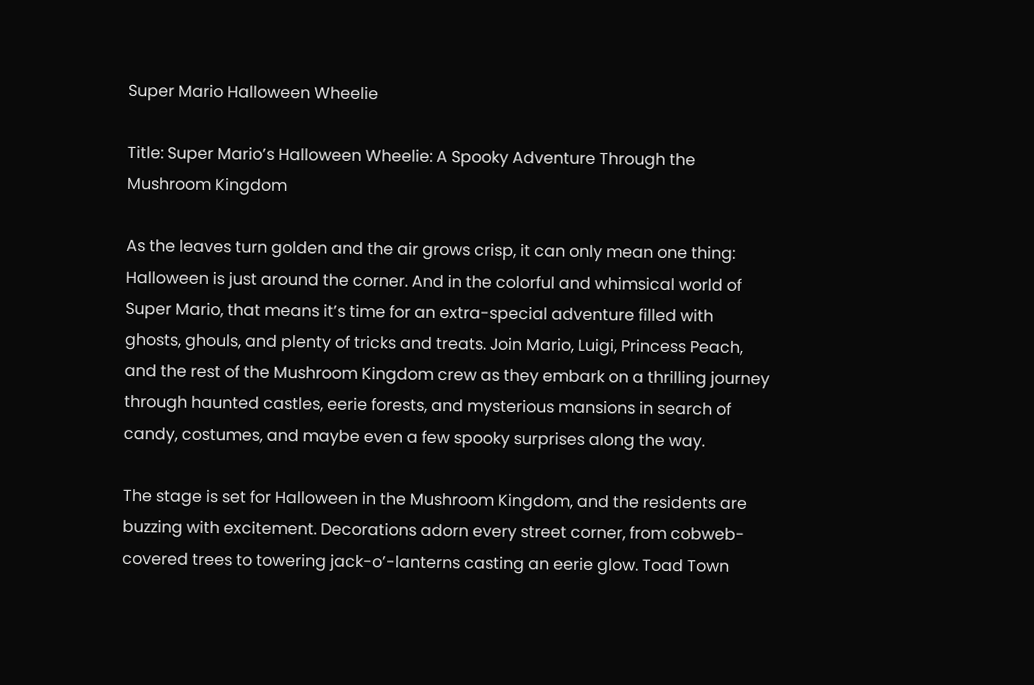Super Mario Halloween Wheelie

Title: Super Mario’s Halloween Wheelie: A Spooky Adventure Through the Mushroom Kingdom

As the leaves turn golden and the air grows crisp, it can only mean one thing: Halloween is just around the corner. And in the colorful and whimsical world of Super Mario, that means it’s time for an extra-special adventure filled with ghosts, ghouls, and plenty of tricks and treats. Join Mario, Luigi, Princess Peach, and the rest of the Mushroom Kingdom crew as they embark on a thrilling journey through haunted castles, eerie forests, and mysterious mansions in search of candy, costumes, and maybe even a few spooky surprises along the way.

The stage is set for Halloween in the Mushroom Kingdom, and the residents are buzzing with excitement. Decorations adorn every street corner, from cobweb-covered trees to towering jack-o’-lanterns casting an eerie glow. Toad Town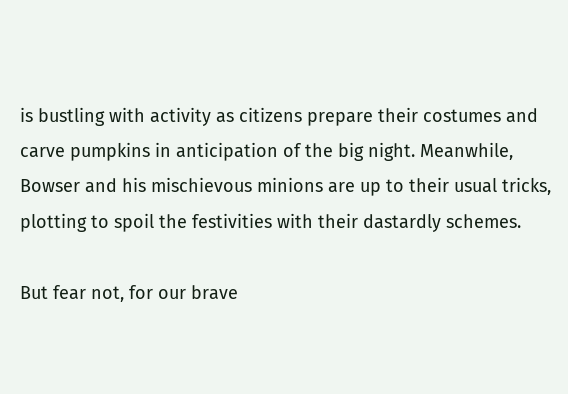is bustling with activity as citizens prepare their costumes and carve pumpkins in anticipation of the big night. Meanwhile, Bowser and his mischievous minions are up to their usual tricks, plotting to spoil the festivities with their dastardly schemes.

But fear not, for our brave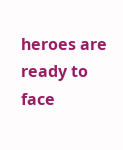heroes are ready to face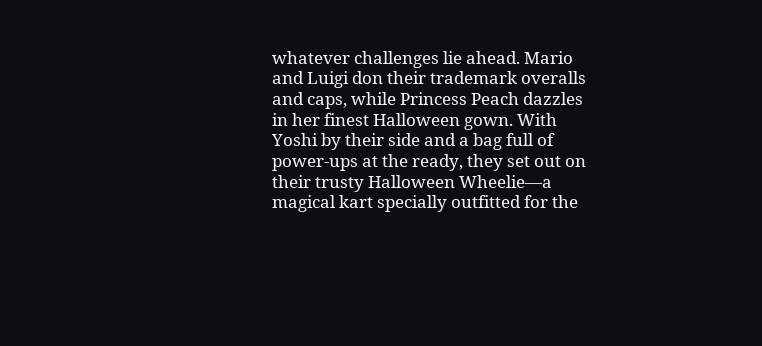whatever challenges lie ahead. Mario and Luigi don their trademark overalls and caps, while Princess Peach dazzles in her finest Halloween gown. With Yoshi by their side and a bag full of power-ups at the ready, they set out on their trusty Halloween Wheelie—a magical kart specially outfitted for the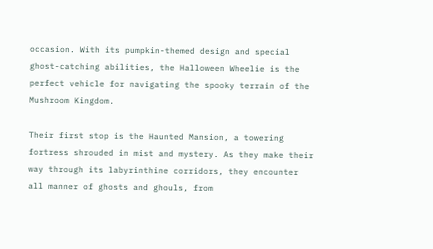occasion. With its pumpkin-themed design and special ghost-catching abilities, the Halloween Wheelie is the perfect vehicle for navigating the spooky terrain of the Mushroom Kingdom.

Their first stop is the Haunted Mansion, a towering fortress shrouded in mist and mystery. As they make their way through its labyrinthine corridors, they encounter all manner of ghosts and ghouls, from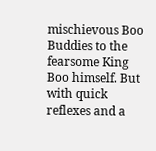mischievous Boo Buddies to the fearsome King Boo himself. But with quick reflexes and a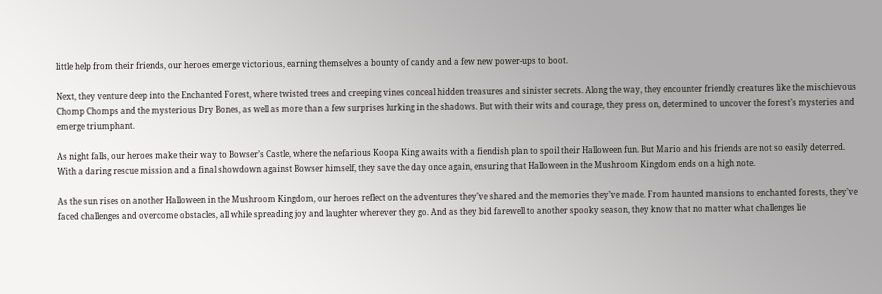little help from their friends, our heroes emerge victorious, earning themselves a bounty of candy and a few new power-ups to boot.

Next, they venture deep into the Enchanted Forest, where twisted trees and creeping vines conceal hidden treasures and sinister secrets. Along the way, they encounter friendly creatures like the mischievous Chomp Chomps and the mysterious Dry Bones, as well as more than a few surprises lurking in the shadows. But with their wits and courage, they press on, determined to uncover the forest’s mysteries and emerge triumphant.

As night falls, our heroes make their way to Bowser’s Castle, where the nefarious Koopa King awaits with a fiendish plan to spoil their Halloween fun. But Mario and his friends are not so easily deterred. With a daring rescue mission and a final showdown against Bowser himself, they save the day once again, ensuring that Halloween in the Mushroom Kingdom ends on a high note.

As the sun rises on another Halloween in the Mushroom Kingdom, our heroes reflect on the adventures they’ve shared and the memories they’ve made. From haunted mansions to enchanted forests, they’ve faced challenges and overcome obstacles, all while spreading joy and laughter wherever they go. And as they bid farewell to another spooky season, they know that no matter what challenges lie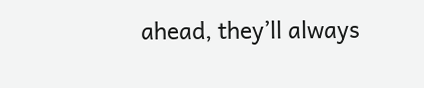ahead, they’ll always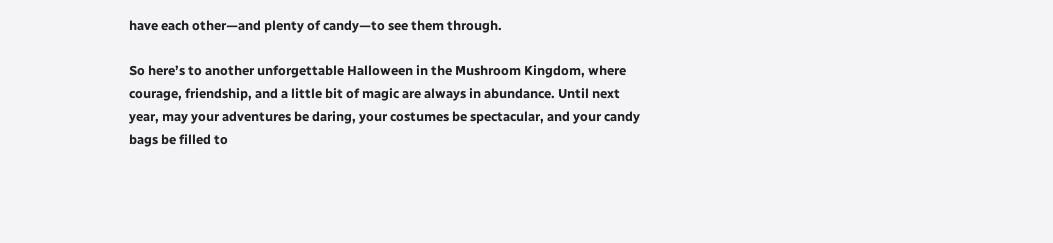have each other—and plenty of candy—to see them through.

So here’s to another unforgettable Halloween in the Mushroom Kingdom, where courage, friendship, and a little bit of magic are always in abundance. Until next year, may your adventures be daring, your costumes be spectacular, and your candy bags be filled to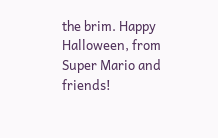the brim. Happy Halloween, from Super Mario and friends!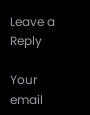Leave a Reply

Your email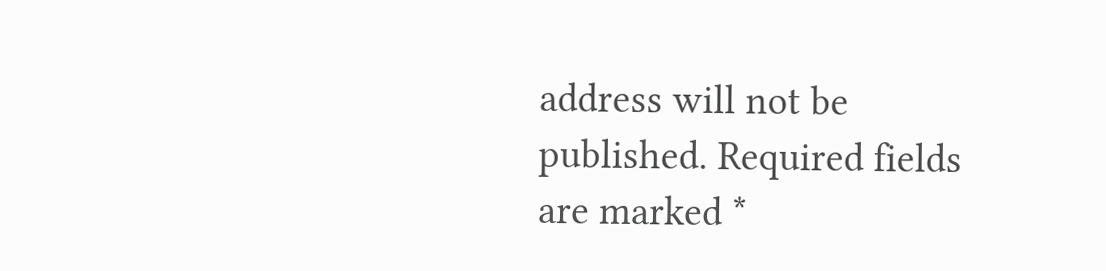address will not be published. Required fields are marked *